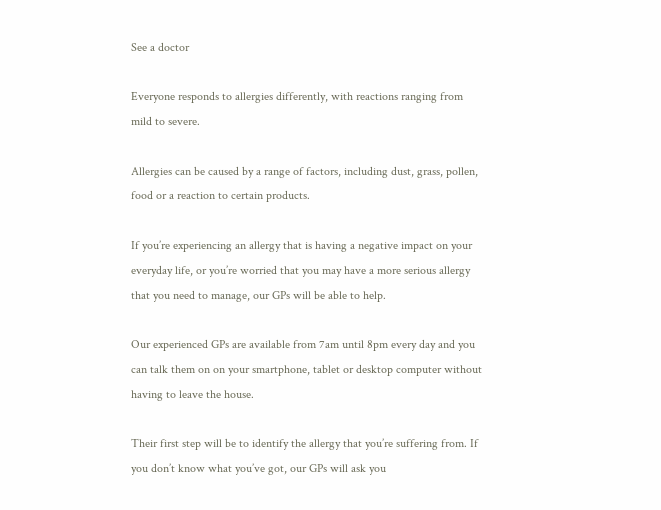See a doctor

Everyone responds to allergies differently, with reactions ranging from mild to severe.

Allergies can be caused by a range of factors, including dust, grass, pollen, food or a reaction to certain products.

If you’re experiencing an allergy that is having a negative impact on your everyday life, or you’re worried that you may have a more serious allergy that you need to manage, our GPs will be able to help.

Our experienced GPs are available from 7am until 8pm every day and you can talk them on on your smartphone, tablet or desktop computer without having to leave the house.

Their first step will be to identify the allergy that you’re suffering from. If you don’t know what you’ve got, our GPs will ask you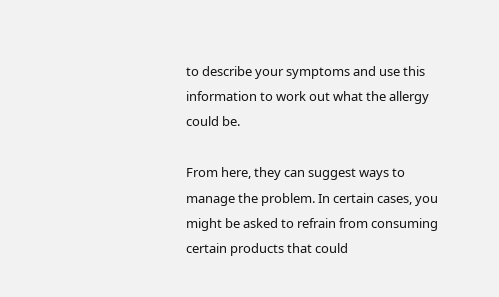to describe your symptoms and use this information to work out what the allergy could be.

From here, they can suggest ways to manage the problem. In certain cases, you might be asked to refrain from consuming certain products that could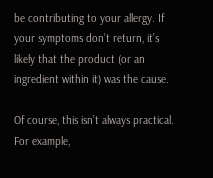be contributing to your allergy. If your symptoms don’t return, it’s likely that the product (or an ingredient within it) was the cause.

Of course, this isn’t always practical. For example,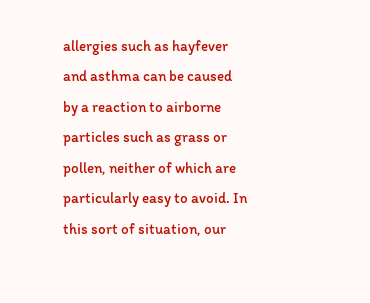allergies such as hayfever and asthma can be caused by a reaction to airborne particles such as grass or pollen, neither of which are particularly easy to avoid. In this sort of situation, our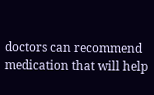doctors can recommend medication that will help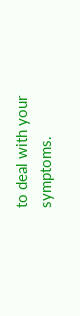to deal with your symptoms.